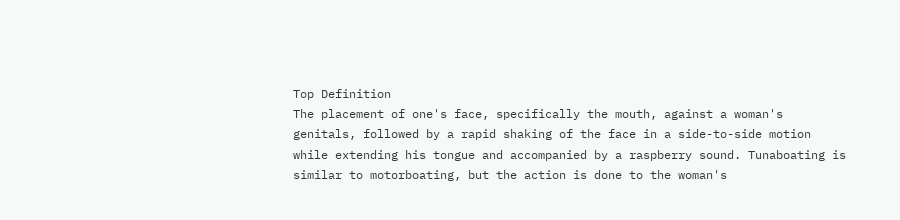Top Definition
The placement of one's face, specifically the mouth, against a woman's genitals, followed by a rapid shaking of the face in a side-to-side motion while extending his tongue and accompanied by a raspberry sound. Tunaboating is similar to motorboating, but the action is done to the woman's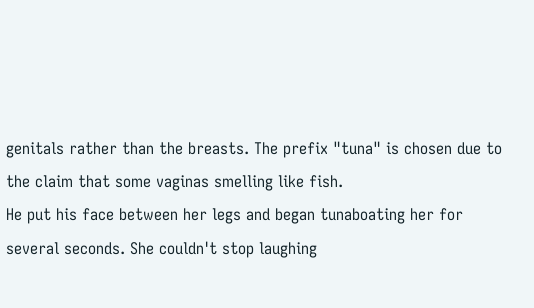genitals rather than the breasts. The prefix "tuna" is chosen due to the claim that some vaginas smelling like fish.
He put his face between her legs and began tunaboating her for several seconds. She couldn't stop laughing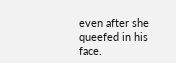even after she queefed in his face.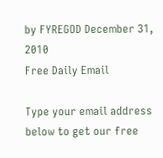by FYREGOD December 31, 2010
Free Daily Email

Type your email address below to get our free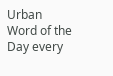Urban Word of the Day every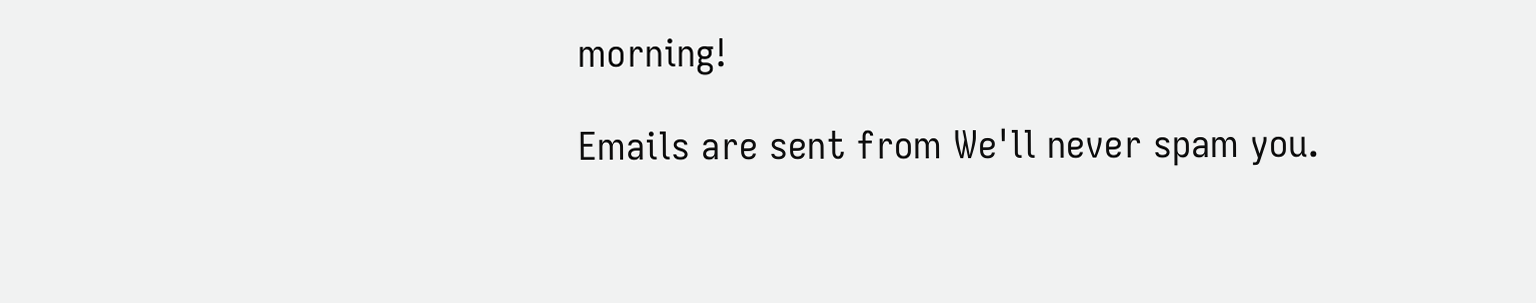morning!

Emails are sent from We'll never spam you.